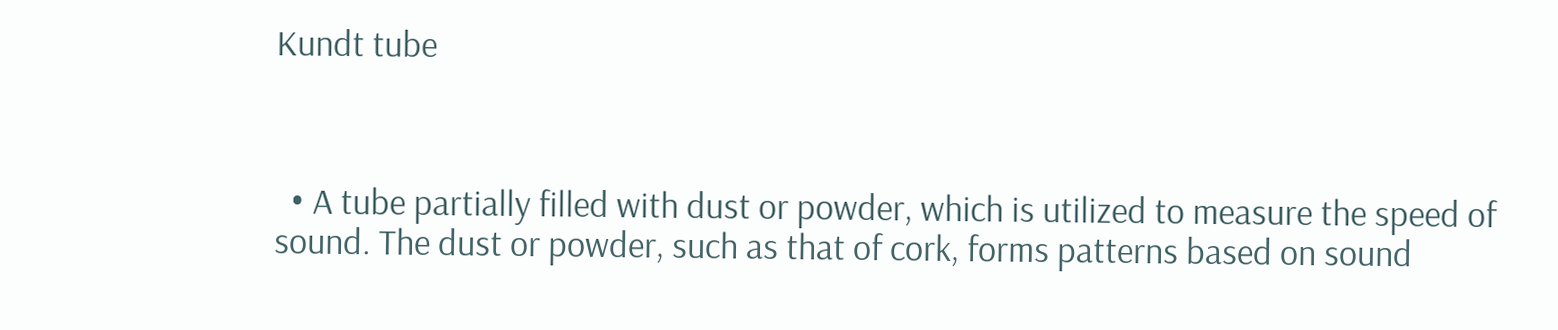Kundt tube



  • A tube partially filled with dust or powder, which is utilized to measure the speed of sound. The dust or powder, such as that of cork, forms patterns based on sound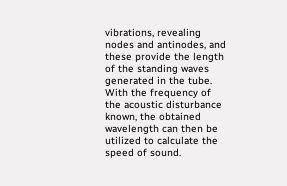vibrations, revealing nodes and antinodes, and these provide the length of the standing waves generated in the tube. With the frequency of the acoustic disturbance known, the obtained wavelength can then be utilized to calculate the speed of sound.